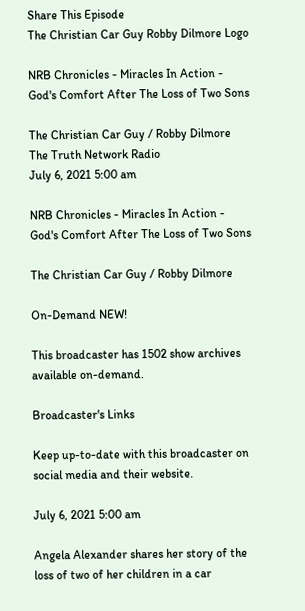Share This Episode
The Christian Car Guy Robby Dilmore Logo

NRB Chronicles - Miracles In Action - God's Comfort After The Loss of Two Sons

The Christian Car Guy / Robby Dilmore
The Truth Network Radio
July 6, 2021 5:00 am

NRB Chronicles - Miracles In Action - God's Comfort After The Loss of Two Sons

The Christian Car Guy / Robby Dilmore

On-Demand NEW!

This broadcaster has 1502 show archives available on-demand.

Broadcaster's Links

Keep up-to-date with this broadcaster on social media and their website.

July 6, 2021 5:00 am

Angela Alexander shares her story of the loss of two of her children in a car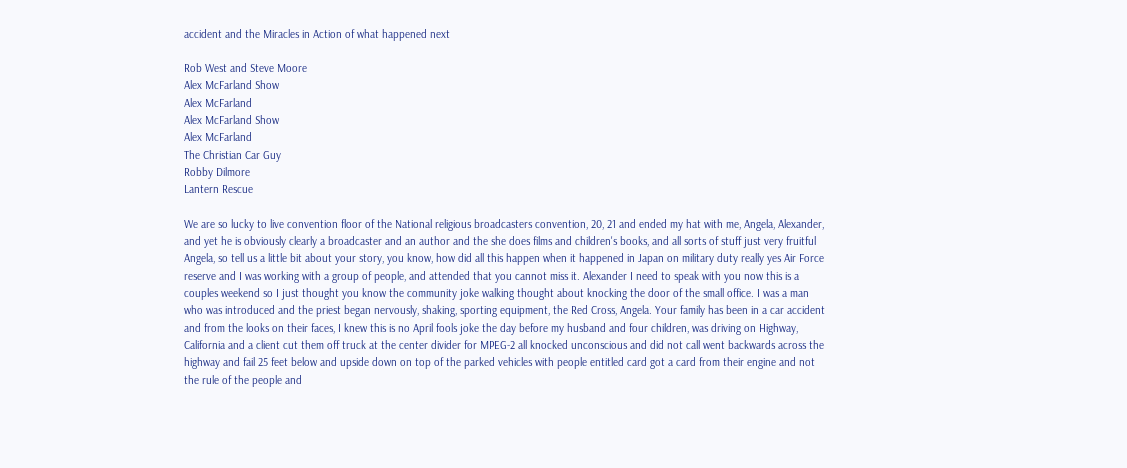accident and the Miracles in Action of what happened next

Rob West and Steve Moore
Alex McFarland Show
Alex McFarland
Alex McFarland Show
Alex McFarland
The Christian Car Guy
Robby Dilmore
Lantern Rescue

We are so lucky to live convention floor of the National religious broadcasters convention, 20, 21 and ended my hat with me, Angela, Alexander, and yet he is obviously clearly a broadcaster and an author and the she does films and children's books, and all sorts of stuff just very fruitful Angela, so tell us a little bit about your story, you know, how did all this happen when it happened in Japan on military duty really yes Air Force reserve and I was working with a group of people, and attended that you cannot miss it. Alexander I need to speak with you now this is a couples weekend so I just thought you know the community joke walking thought about knocking the door of the small office. I was a man who was introduced and the priest began nervously, shaking, sporting equipment, the Red Cross, Angela. Your family has been in a car accident and from the looks on their faces, I knew this is no April fools joke the day before my husband and four children, was driving on Highway, California and a client cut them off truck at the center divider for MPEG-2 all knocked unconscious and did not call went backwards across the highway and fail 25 feet below and upside down on top of the parked vehicles with people entitled card got a card from their engine and not the rule of the people and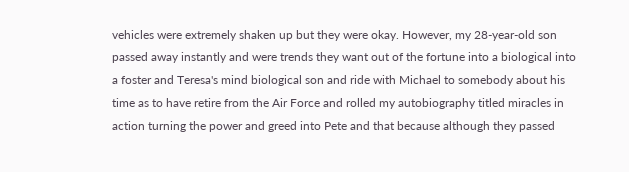vehicles were extremely shaken up but they were okay. However, my 28-year-old son passed away instantly and were trends they want out of the fortune into a biological into a foster and Teresa's mind biological son and ride with Michael to somebody about his time as to have retire from the Air Force and rolled my autobiography titled miracles in action turning the power and greed into Pete and that because although they passed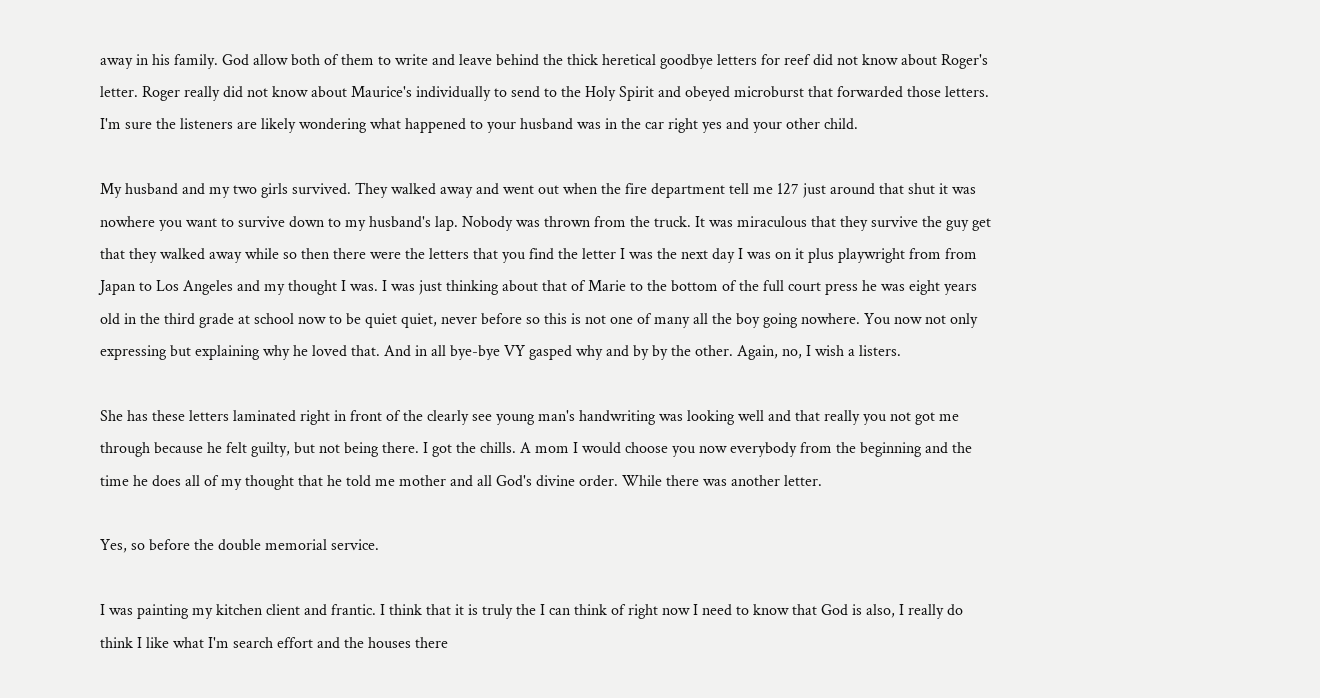away in his family. God allow both of them to write and leave behind the thick heretical goodbye letters for reef did not know about Roger's letter. Roger really did not know about Maurice's individually to send to the Holy Spirit and obeyed microburst that forwarded those letters. I'm sure the listeners are likely wondering what happened to your husband was in the car right yes and your other child.

My husband and my two girls survived. They walked away and went out when the fire department tell me 127 just around that shut it was nowhere you want to survive down to my husband's lap. Nobody was thrown from the truck. It was miraculous that they survive the guy get that they walked away while so then there were the letters that you find the letter I was the next day I was on it plus playwright from from Japan to Los Angeles and my thought I was. I was just thinking about that of Marie to the bottom of the full court press he was eight years old in the third grade at school now to be quiet quiet, never before so this is not one of many all the boy going nowhere. You now not only expressing but explaining why he loved that. And in all bye-bye VY gasped why and by by the other. Again, no, I wish a listers.

She has these letters laminated right in front of the clearly see young man's handwriting was looking well and that really you not got me through because he felt guilty, but not being there. I got the chills. A mom I would choose you now everybody from the beginning and the time he does all of my thought that he told me mother and all God's divine order. While there was another letter.

Yes, so before the double memorial service.

I was painting my kitchen client and frantic. I think that it is truly the I can think of right now I need to know that God is also, I really do think I like what I'm search effort and the houses there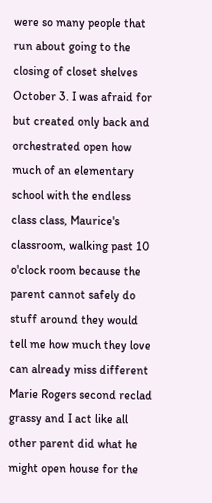were so many people that run about going to the closing of closet shelves October 3. I was afraid for but created only back and orchestrated open how much of an elementary school with the endless class class, Maurice's classroom, walking past 10 o'clock room because the parent cannot safely do stuff around they would tell me how much they love can already miss different Marie Rogers second reclad grassy and I act like all other parent did what he might open house for the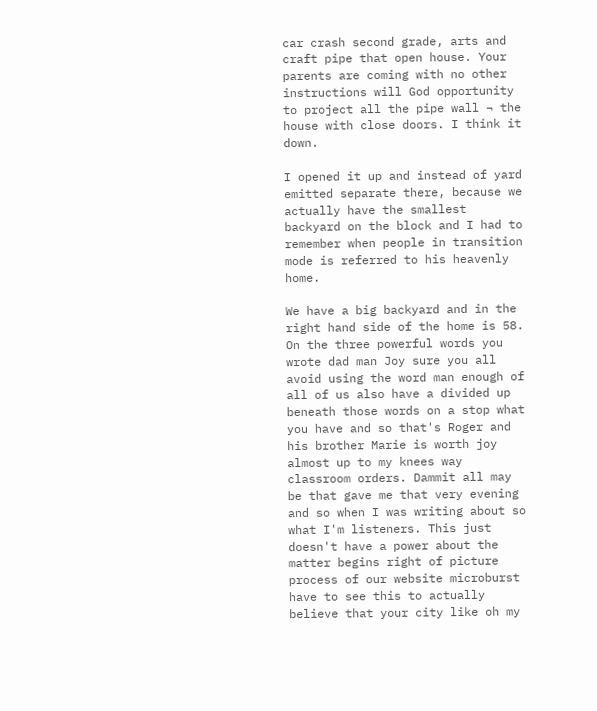car crash second grade, arts and craft pipe that open house. Your parents are coming with no other instructions will God opportunity to project all the pipe wall ¬ the house with close doors. I think it down.

I opened it up and instead of yard emitted separate there, because we actually have the smallest backyard on the block and I had to remember when people in transition mode is referred to his heavenly home.

We have a big backyard and in the right hand side of the home is 58. On the three powerful words you wrote dad man Joy sure you all avoid using the word man enough of all of us also have a divided up beneath those words on a stop what you have and so that's Roger and his brother Marie is worth joy almost up to my knees way classroom orders. Dammit all may be that gave me that very evening and so when I was writing about so what I'm listeners. This just doesn't have a power about the matter begins right of picture process of our website microburst have to see this to actually believe that your city like oh my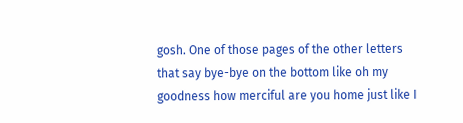gosh. One of those pages of the other letters that say bye-bye on the bottom like oh my goodness how merciful are you home just like I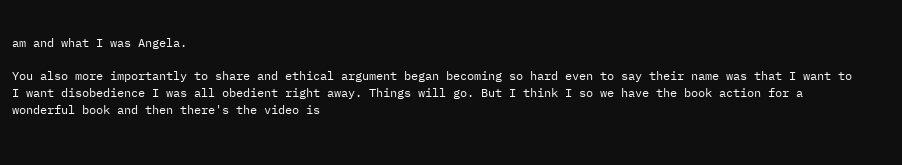am and what I was Angela.

You also more importantly to share and ethical argument began becoming so hard even to say their name was that I want to I want disobedience I was all obedient right away. Things will go. But I think I so we have the book action for a wonderful book and then there's the video is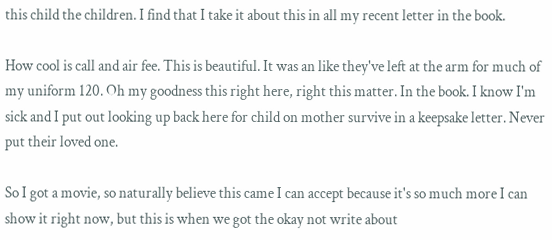this child the children. I find that I take it about this in all my recent letter in the book.

How cool is call and air fee. This is beautiful. It was an like they've left at the arm for much of my uniform 120. Oh my goodness this right here, right this matter. In the book. I know I'm sick and I put out looking up back here for child on mother survive in a keepsake letter. Never put their loved one.

So I got a movie, so naturally believe this came I can accept because it's so much more I can show it right now, but this is when we got the okay not write about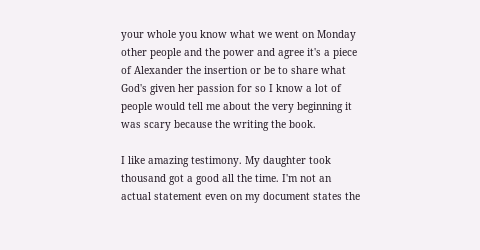your whole you know what we went on Monday other people and the power and agree it's a piece of Alexander the insertion or be to share what God's given her passion for so I know a lot of people would tell me about the very beginning it was scary because the writing the book.

I like amazing testimony. My daughter took thousand got a good all the time. I'm not an actual statement even on my document states the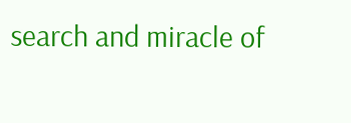search and miracle of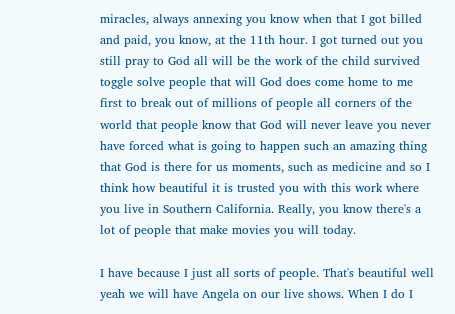miracles, always annexing you know when that I got billed and paid, you know, at the 11th hour. I got turned out you still pray to God all will be the work of the child survived toggle solve people that will God does come home to me first to break out of millions of people all corners of the world that people know that God will never leave you never have forced what is going to happen such an amazing thing that God is there for us moments, such as medicine and so I think how beautiful it is trusted you with this work where you live in Southern California. Really, you know there's a lot of people that make movies you will today.

I have because I just all sorts of people. That's beautiful well yeah we will have Angela on our live shows. When I do I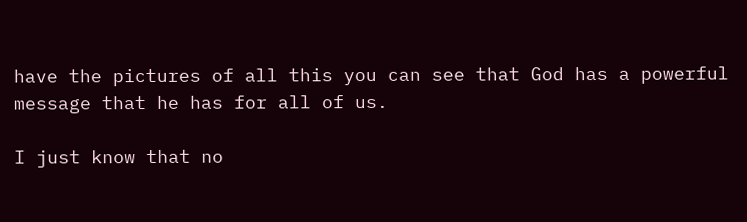have the pictures of all this you can see that God has a powerful message that he has for all of us.

I just know that no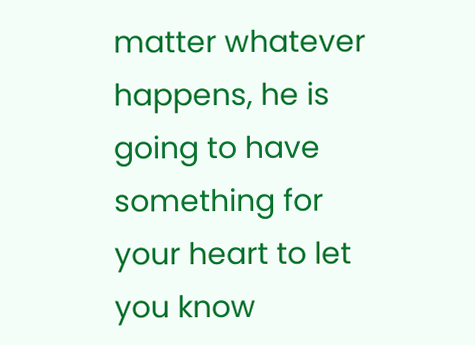matter whatever happens, he is going to have something for your heart to let you know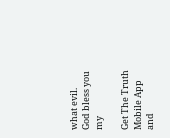what evil. God bless you my

Get The Truth Mobile App and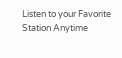Listen to your Favorite Station Anytime